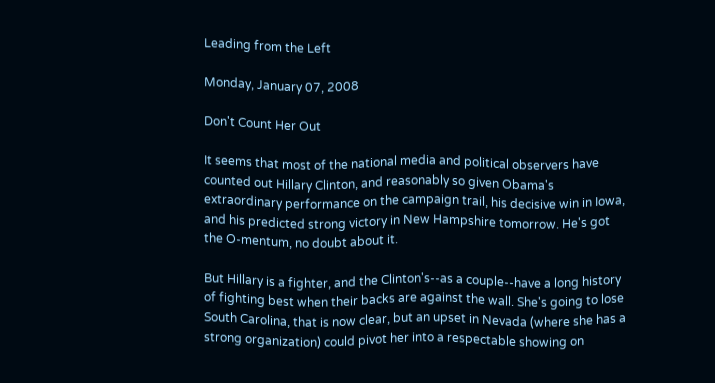Leading from the Left

Monday, January 07, 2008

Don't Count Her Out

It seems that most of the national media and political observers have counted out Hillary Clinton, and reasonably so given Obama's extraordinary performance on the campaign trail, his decisive win in Iowa, and his predicted strong victory in New Hampshire tomorrow. He's got the O-mentum, no doubt about it.

But Hillary is a fighter, and the Clinton's--as a couple--have a long history of fighting best when their backs are against the wall. She's going to lose South Carolina, that is now clear, but an upset in Nevada (where she has a strong organization) could pivot her into a respectable showing on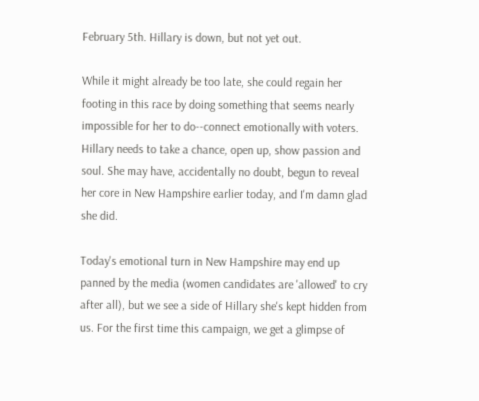February 5th. Hillary is down, but not yet out.

While it might already be too late, she could regain her footing in this race by doing something that seems nearly impossible for her to do--connect emotionally with voters. Hillary needs to take a chance, open up, show passion and soul. She may have, accidentally no doubt, begun to reveal her core in New Hampshire earlier today, and I'm damn glad she did.

Today's emotional turn in New Hampshire may end up panned by the media (women candidates are 'allowed' to cry after all), but we see a side of Hillary she's kept hidden from us. For the first time this campaign, we get a glimpse of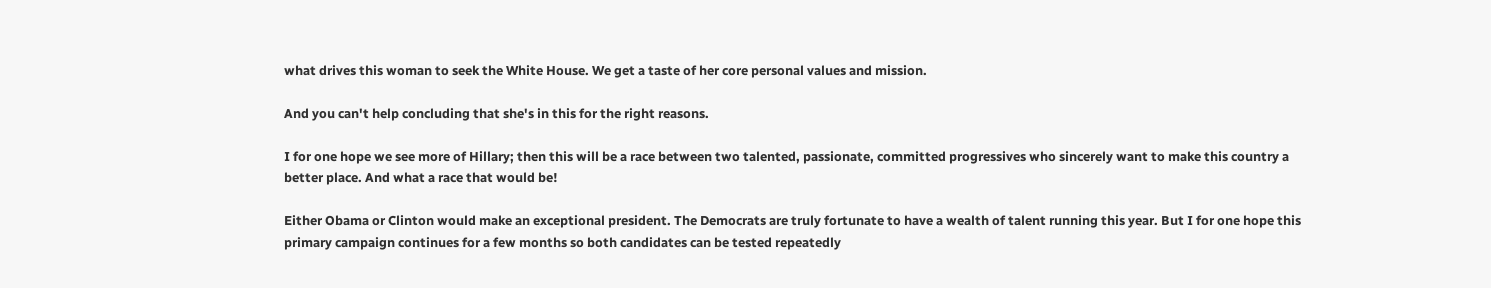what drives this woman to seek the White House. We get a taste of her core personal values and mission.

And you can't help concluding that she's in this for the right reasons.

I for one hope we see more of Hillary; then this will be a race between two talented, passionate, committed progressives who sincerely want to make this country a better place. And what a race that would be!

Either Obama or Clinton would make an exceptional president. The Democrats are truly fortunate to have a wealth of talent running this year. But I for one hope this primary campaign continues for a few months so both candidates can be tested repeatedly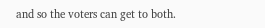and so the voters can get to both.